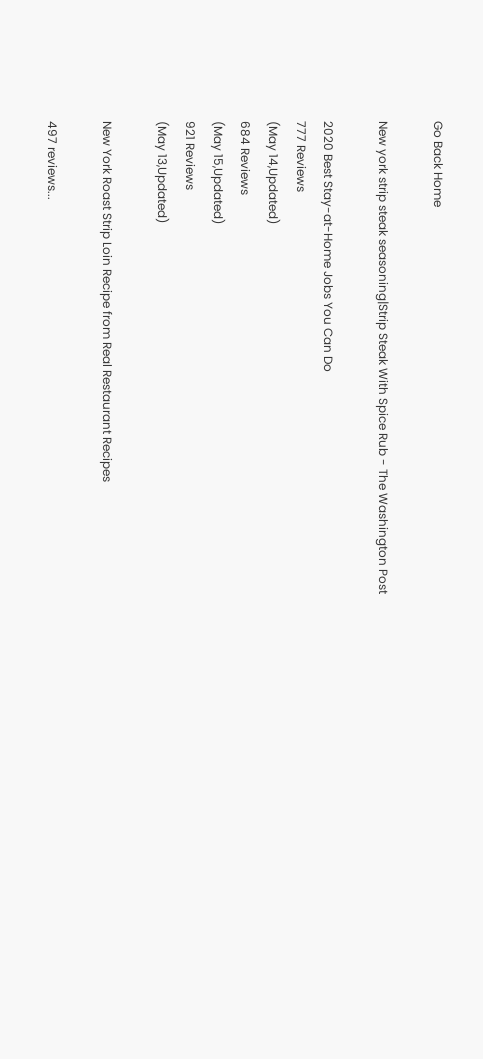Go Back Home

New york strip steak seasoning|Strip Steak With Spice Rub - The Washington Post

2020 Best Stay-at-Home Jobs You Can Do
777 Reviews
(May 14,Updated)
684 Reviews
(May 15,Updated)
921 Reviews
(May 13,Updated)

New York Roast Strip Loin Recipe from Real Restaurant Recipes

497 reviews...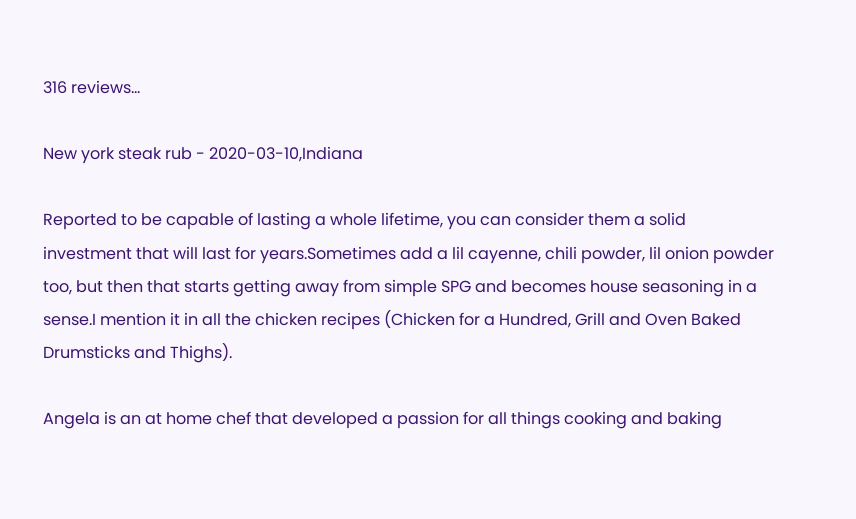316 reviews...

New york steak rub - 2020-03-10,Indiana

Reported to be capable of lasting a whole lifetime, you can consider them a solid investment that will last for years.Sometimes add a lil cayenne, chili powder, lil onion powder too, but then that starts getting away from simple SPG and becomes house seasoning in a sense.I mention it in all the chicken recipes (Chicken for a Hundred, Grill and Oven Baked Drumsticks and Thighs).

Angela is an at home chef that developed a passion for all things cooking and baking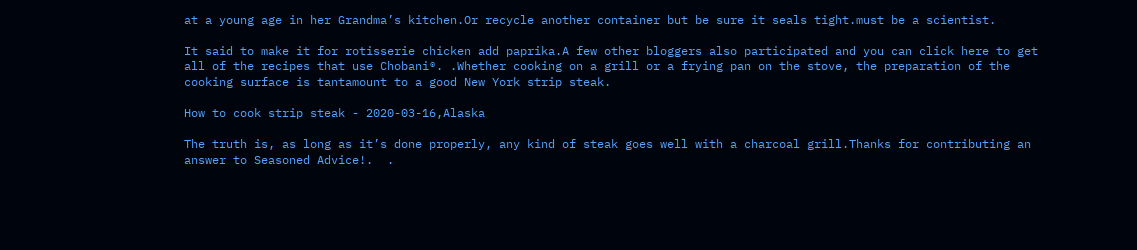at a young age in her Grandma’s kitchen.Or recycle another container but be sure it seals tight.must be a scientist.

It said to make it for rotisserie chicken add paprika.A few other bloggers also participated and you can click here to get all of the recipes that use Chobani®. .Whether cooking on a grill or a frying pan on the stove, the preparation of the cooking surface is tantamount to a good New York strip steak.

How to cook strip steak - 2020-03-16,Alaska

The truth is, as long as it’s done properly, any kind of steak goes well with a charcoal grill.Thanks for contributing an answer to Seasoned Advice!.  .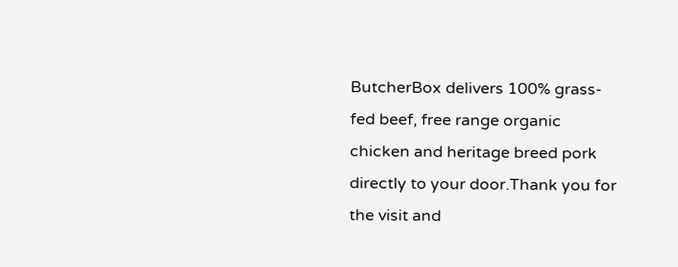ButcherBox delivers 100% grass-fed beef, free range organic chicken and heritage breed pork directly to your door.Thank you for the visit and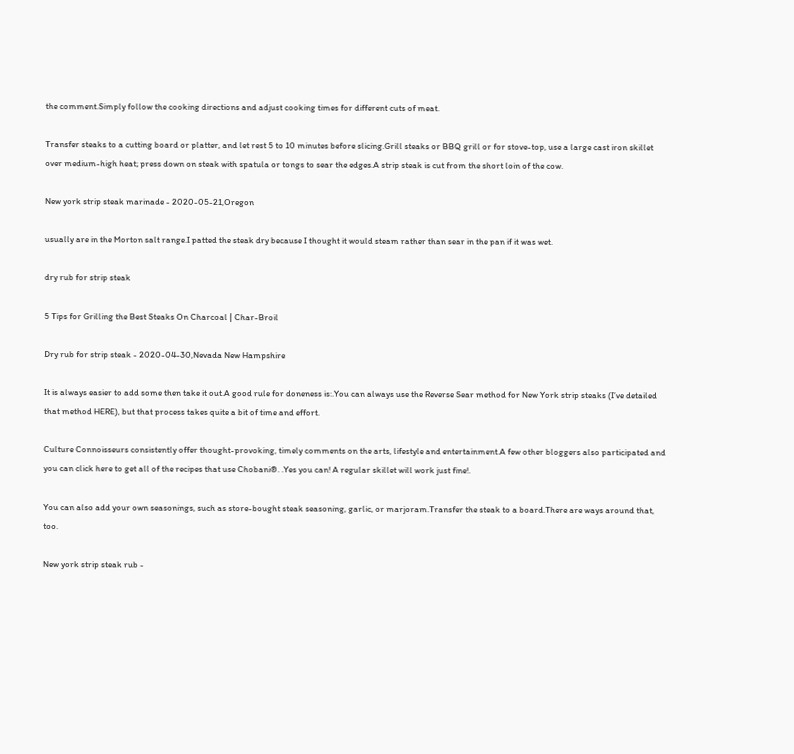the comment.Simply follow the cooking directions and adjust cooking times for different cuts of meat.

Transfer steaks to a cutting board or platter, and let rest 5 to 10 minutes before slicing.Grill steaks or BBQ grill or for stove-top, use a large cast iron skillet over medium-high heat; press down on steak with spatula or tongs to sear the edges.A strip steak is cut from the short loin of the cow.

New york strip steak marinade - 2020-05-21,Oregon

usually are in the Morton salt range.I patted the steak dry because I thought it would steam rather than sear in the pan if it was wet.

dry rub for strip steak

5 Tips for Grilling the Best Steaks On Charcoal | Char-Broil

Dry rub for strip steak - 2020-04-30,Nevada New Hampshire

It is always easier to add some then take it out.A good rule for doneness is:.You can always use the Reverse Sear method for New York strip steaks (I’ve detailed that method HERE), but that process takes quite a bit of time and effort.

Culture Connoisseurs consistently offer thought-provoking, timely comments on the arts, lifestyle and entertainment.A few other bloggers also participated and you can click here to get all of the recipes that use Chobani®. .Yes you can! A regular skillet will work just fine!.

You can also add your own seasonings, such as store-bought steak seasoning, garlic, or marjoram.Transfer the steak to a board.There are ways around that, too.

New york strip steak rub -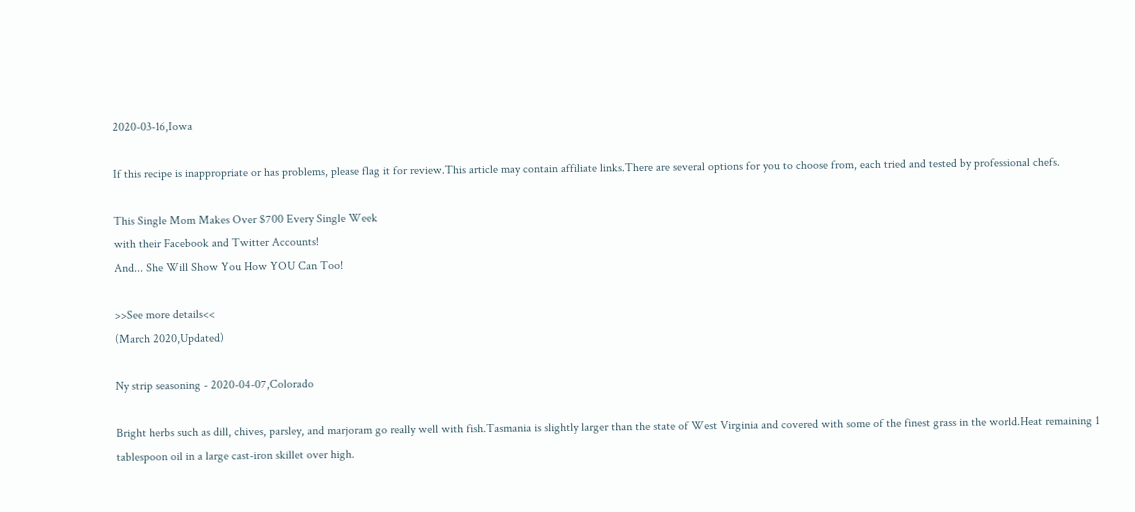2020-03-16,Iowa

If this recipe is inappropriate or has problems, please flag it for review.This article may contain affiliate links.There are several options for you to choose from, each tried and tested by professional chefs.

This Single Mom Makes Over $700 Every Single Week
with their Facebook and Twitter Accounts!
And... She Will Show You How YOU Can Too!

>>See more details<<
(March 2020,Updated)

Ny strip seasoning - 2020-04-07,Colorado

Bright herbs such as dill, chives, parsley, and marjoram go really well with fish.Tasmania is slightly larger than the state of West Virginia and covered with some of the finest grass in the world.Heat remaining 1 tablespoon oil in a large cast-iron skillet over high.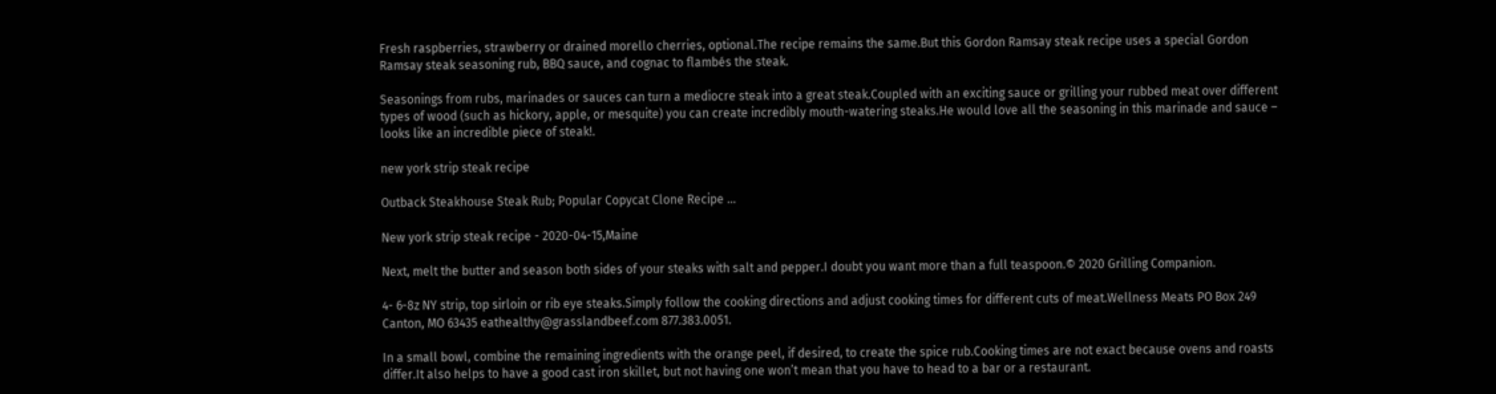Fresh raspberries, strawberry or drained morello cherries, optional.The recipe remains the same.But this Gordon Ramsay steak recipe uses a special Gordon Ramsay steak seasoning rub, BBQ sauce, and cognac to flambés the steak.

Seasonings from rubs, marinades or sauces can turn a mediocre steak into a great steak.Coupled with an exciting sauce or grilling your rubbed meat over different types of wood (such as hickory, apple, or mesquite) you can create incredibly mouth-watering steaks.He would love all the seasoning in this marinade and sauce – looks like an incredible piece of steak!.

new york strip steak recipe

Outback Steakhouse Steak Rub; Popular Copycat Clone Recipe ...

New york strip steak recipe - 2020-04-15,Maine

Next, melt the butter and season both sides of your steaks with salt and pepper.I doubt you want more than a full teaspoon.© 2020 Grilling Companion.

4- 6-8z NY strip, top sirloin or rib eye steaks.Simply follow the cooking directions and adjust cooking times for different cuts of meat.Wellness Meats PO Box 249 Canton, MO 63435 eathealthy@grasslandbeef.com 877.383.0051.

In a small bowl, combine the remaining ingredients with the orange peel, if desired, to create the spice rub.Cooking times are not exact because ovens and roasts differ.It also helps to have a good cast iron skillet, but not having one won’t mean that you have to head to a bar or a restaurant.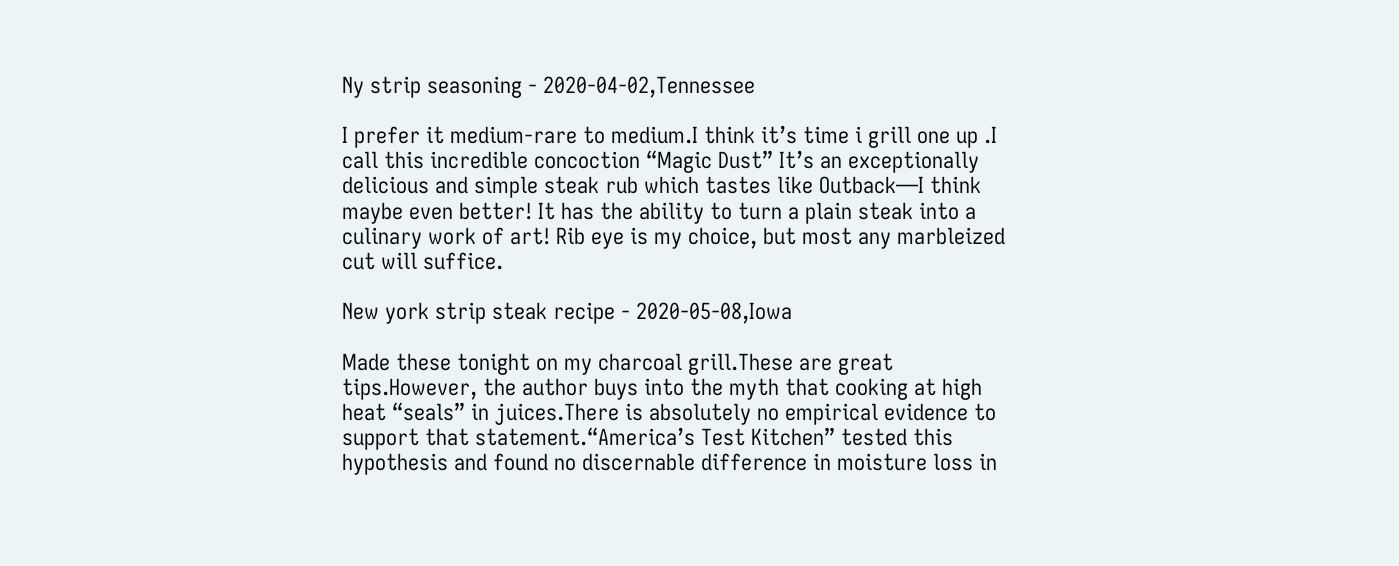Ny strip seasoning - 2020-04-02,Tennessee

I prefer it medium-rare to medium.I think it’s time i grill one up .I call this incredible concoction “Magic Dust” It’s an exceptionally delicious and simple steak rub which tastes like Outback—I think maybe even better! It has the ability to turn a plain steak into a culinary work of art! Rib eye is my choice, but most any marbleized cut will suffice.

New york strip steak recipe - 2020-05-08,Iowa

Made these tonight on my charcoal grill.These are great tips.However, the author buys into the myth that cooking at high heat “seals” in juices.There is absolutely no empirical evidence to support that statement.“America’s Test Kitchen” tested this hypothesis and found no discernable difference in moisture loss in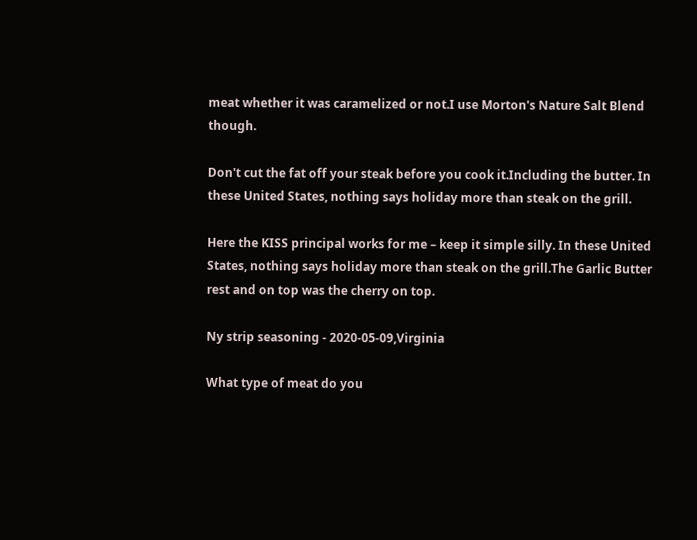meat whether it was caramelized or not.I use Morton's Nature Salt Blend though.

Don't cut the fat off your steak before you cook it.Including the butter. In these United States, nothing says holiday more than steak on the grill.

Here the KISS principal works for me – keep it simple silly. In these United States, nothing says holiday more than steak on the grill.The Garlic Butter rest and on top was the cherry on top.

Ny strip seasoning - 2020-05-09,Virginia

What type of meat do you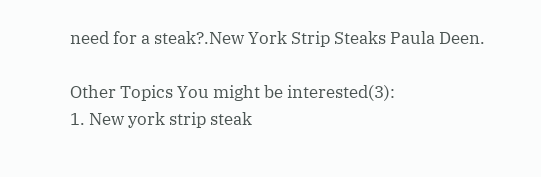need for a steak?.New York Strip Steaks Paula Deen.

Other Topics You might be interested(3):
1. New york strip steak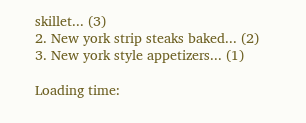skillet... (3)
2. New york strip steaks baked... (2)
3. New york style appetizers... (1)

Loading time: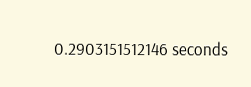0.2903151512146 seconds